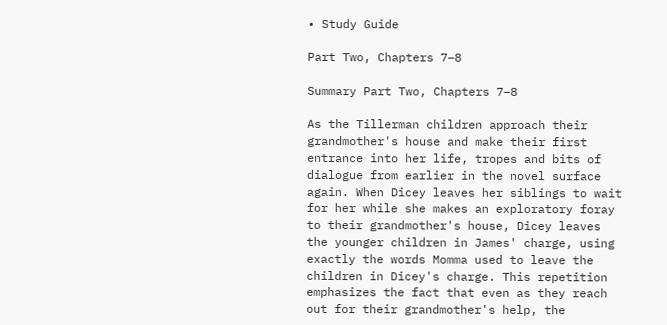• Study Guide

Part Two, Chapters 7–8

Summary Part Two, Chapters 7–8

As the Tillerman children approach their grandmother's house and make their first entrance into her life, tropes and bits of dialogue from earlier in the novel surface again. When Dicey leaves her siblings to wait for her while she makes an exploratory foray to their grandmother's house, Dicey leaves the younger children in James' charge, using exactly the words Momma used to leave the children in Dicey's charge. This repetition emphasizes the fact that even as they reach out for their grandmother's help, the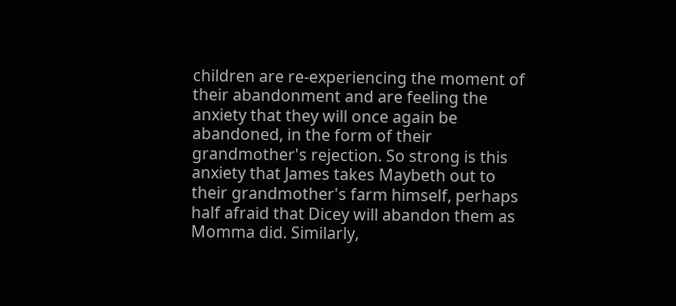children are re-experiencing the moment of their abandonment and are feeling the anxiety that they will once again be abandoned, in the form of their grandmother's rejection. So strong is this anxiety that James takes Maybeth out to their grandmother's farm himself, perhaps half afraid that Dicey will abandon them as Momma did. Similarly,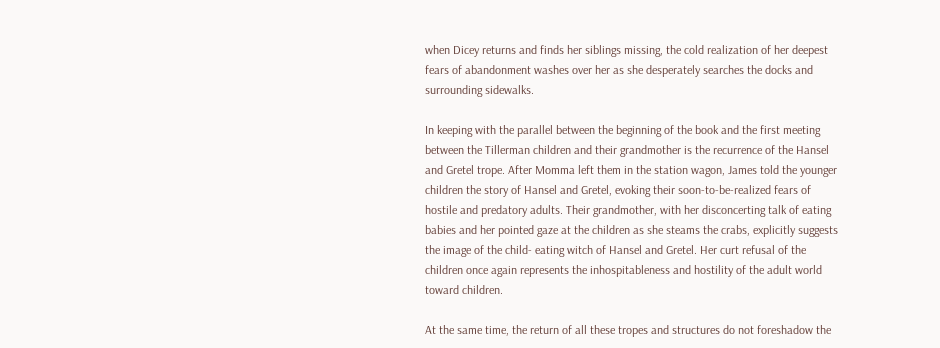when Dicey returns and finds her siblings missing, the cold realization of her deepest fears of abandonment washes over her as she desperately searches the docks and surrounding sidewalks.

In keeping with the parallel between the beginning of the book and the first meeting between the Tillerman children and their grandmother is the recurrence of the Hansel and Gretel trope. After Momma left them in the station wagon, James told the younger children the story of Hansel and Gretel, evoking their soon-to-be-realized fears of hostile and predatory adults. Their grandmother, with her disconcerting talk of eating babies and her pointed gaze at the children as she steams the crabs, explicitly suggests the image of the child- eating witch of Hansel and Gretel. Her curt refusal of the children once again represents the inhospitableness and hostility of the adult world toward children.

At the same time, the return of all these tropes and structures do not foreshadow the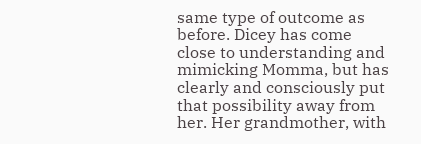same type of outcome as before. Dicey has come close to understanding and mimicking Momma, but has clearly and consciously put that possibility away from her. Her grandmother, with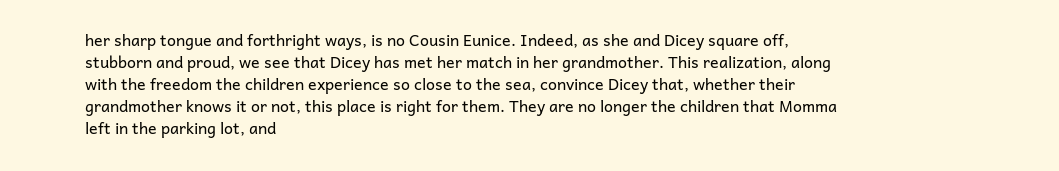her sharp tongue and forthright ways, is no Cousin Eunice. Indeed, as she and Dicey square off, stubborn and proud, we see that Dicey has met her match in her grandmother. This realization, along with the freedom the children experience so close to the sea, convince Dicey that, whether their grandmother knows it or not, this place is right for them. They are no longer the children that Momma left in the parking lot, and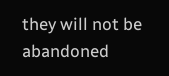they will not be abandoned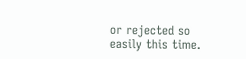or rejected so easily this time.